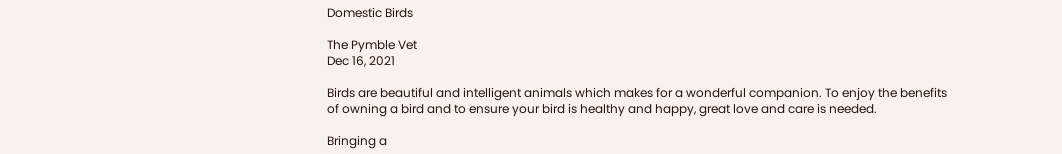Domestic Birds

The Pymble Vet
Dec 16, 2021

Birds are beautiful and intelligent animals which makes for a wonderful companion. To enjoy the benefits of owning a bird and to ensure your bird is healthy and happy, great love and care is needed.

Bringing a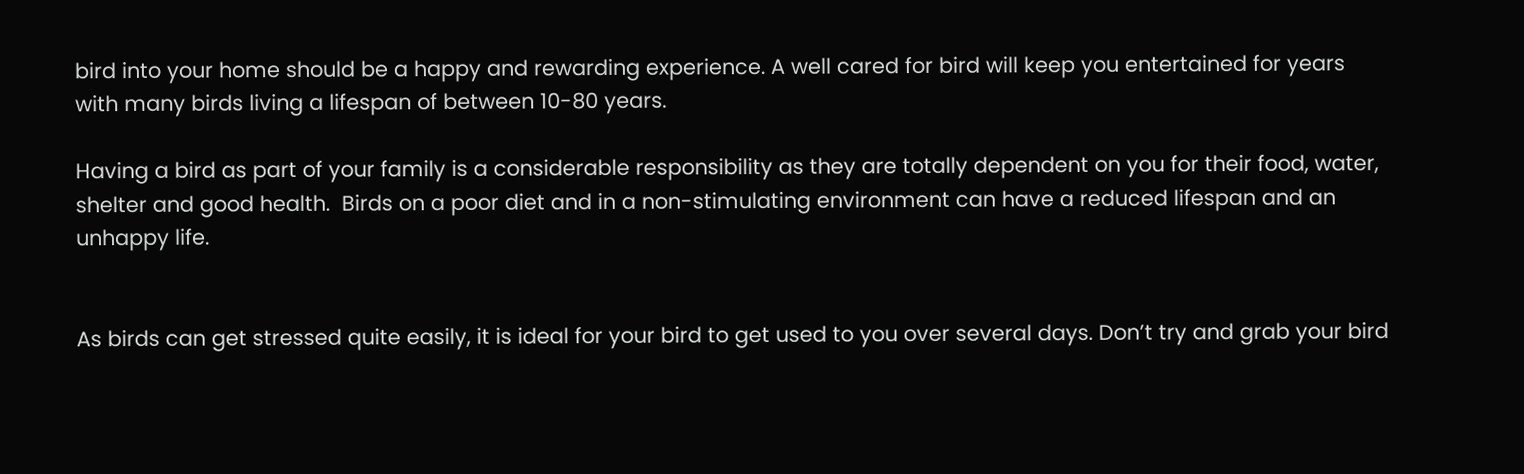bird into your home should be a happy and rewarding experience. A well cared for bird will keep you entertained for years with many birds living a lifespan of between 10-80 years.

Having a bird as part of your family is a considerable responsibility as they are totally dependent on you for their food, water, shelter and good health.  Birds on a poor diet and in a non-stimulating environment can have a reduced lifespan and an unhappy life.


As birds can get stressed quite easily, it is ideal for your bird to get used to you over several days. Don’t try and grab your bird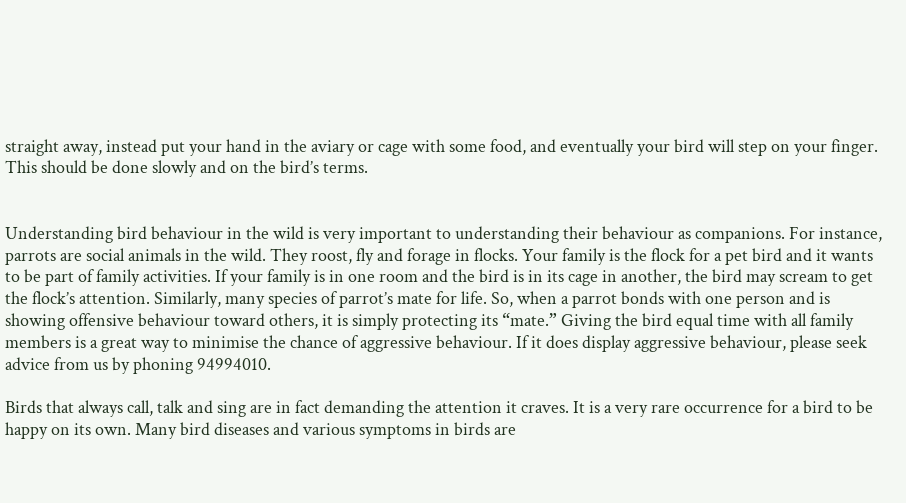straight away, instead put your hand in the aviary or cage with some food, and eventually your bird will step on your finger. This should be done slowly and on the bird’s terms.


Understanding bird behaviour in the wild is very important to understanding their behaviour as companions. For instance, parrots are social animals in the wild. They roost, fly and forage in flocks. Your family is the flock for a pet bird and it wants to be part of family activities. If your family is in one room and the bird is in its cage in another, the bird may scream to get the flock’s attention. Similarly, many species of parrot’s mate for life. So, when a parrot bonds with one person and is showing offensive behaviour toward others, it is simply protecting its “mate.” Giving the bird equal time with all family members is a great way to minimise the chance of aggressive behaviour. If it does display aggressive behaviour, please seek advice from us by phoning 94994010.

Birds that always call, talk and sing are in fact demanding the attention it craves. It is a very rare occurrence for a bird to be happy on its own. Many bird diseases and various symptoms in birds are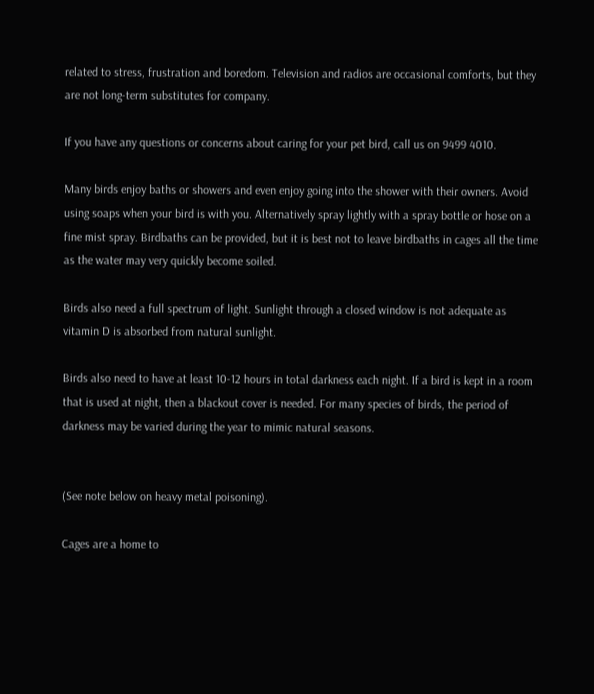related to stress, frustration and boredom. Television and radios are occasional comforts, but they are not long-term substitutes for company.

If you have any questions or concerns about caring for your pet bird, call us on 9499 4010.

Many birds enjoy baths or showers and even enjoy going into the shower with their owners. Avoid using soaps when your bird is with you. Alternatively spray lightly with a spray bottle or hose on a fine mist spray. Birdbaths can be provided, but it is best not to leave birdbaths in cages all the time as the water may very quickly become soiled.

Birds also need a full spectrum of light. Sunlight through a closed window is not adequate as vitamin D is absorbed from natural sunlight.

Birds also need to have at least 10-12 hours in total darkness each night. If a bird is kept in a room that is used at night, then a blackout cover is needed. For many species of birds, the period of darkness may be varied during the year to mimic natural seasons.


(See note below on heavy metal poisoning).

Cages are a home to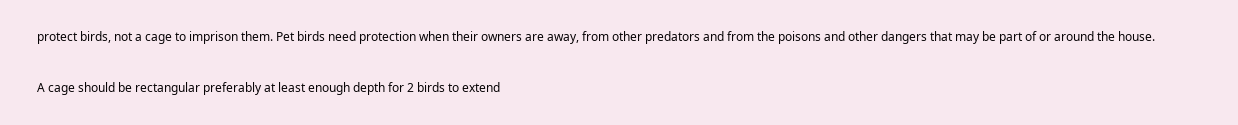protect birds, not a cage to imprison them. Pet birds need protection when their owners are away, from other predators and from the poisons and other dangers that may be part of or around the house.

A cage should be rectangular preferably at least enough depth for 2 birds to extend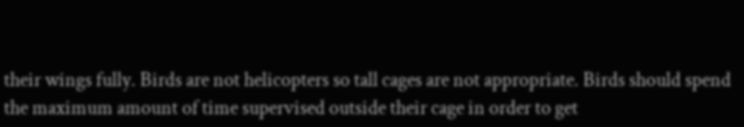their wings fully. Birds are not helicopters so tall cages are not appropriate. Birds should spend the maximum amount of time supervised outside their cage in order to get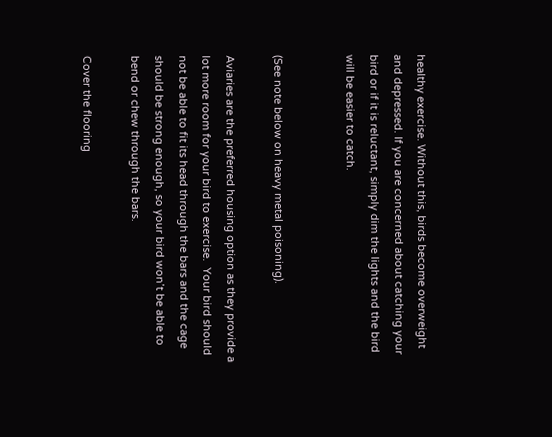healthy exercise. Without this, birds become overweight and depressed. If you are concerned about catching your bird or if it is reluctant, simply dim the lights and the bird will be easier to catch.


(See note below on heavy metal poisoning).

Aviaries are the preferred housing option as they provide a lot more room for your bird to exercise.  Your bird should not be able to fit its head through the bars and the cage should be strong enough, so your bird won’t be able to bend or chew through the bars.

Cover the flooring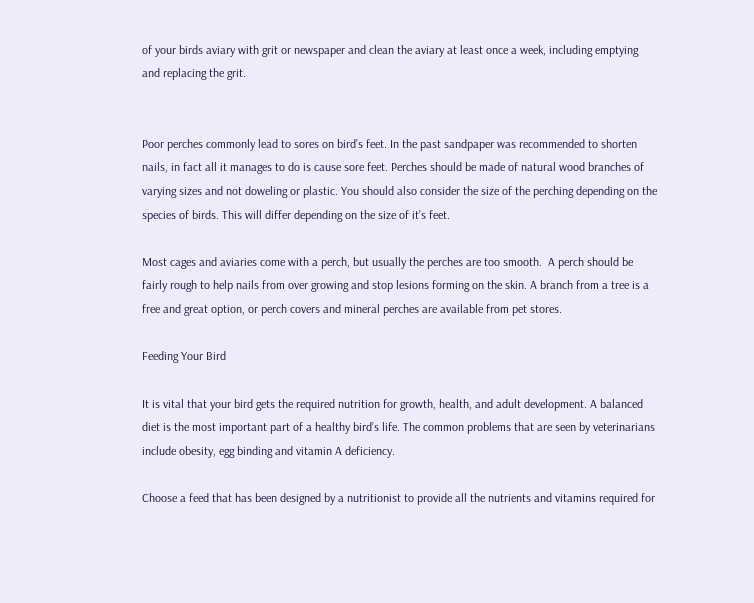of your birds aviary with grit or newspaper and clean the aviary at least once a week, including emptying and replacing the grit.


Poor perches commonly lead to sores on bird’s feet. In the past sandpaper was recommended to shorten nails, in fact all it manages to do is cause sore feet. Perches should be made of natural wood branches of varying sizes and not doweling or plastic. You should also consider the size of the perching depending on the species of birds. This will differ depending on the size of it’s feet.

Most cages and aviaries come with a perch, but usually the perches are too smooth.  A perch should be fairly rough to help nails from over growing and stop lesions forming on the skin. A branch from a tree is a free and great option, or perch covers and mineral perches are available from pet stores.

Feeding Your Bird

It is vital that your bird gets the required nutrition for growth, health, and adult development. A balanced diet is the most important part of a healthy bird’s life. The common problems that are seen by veterinarians include obesity, egg binding and vitamin A deficiency.

Choose a feed that has been designed by a nutritionist to provide all the nutrients and vitamins required for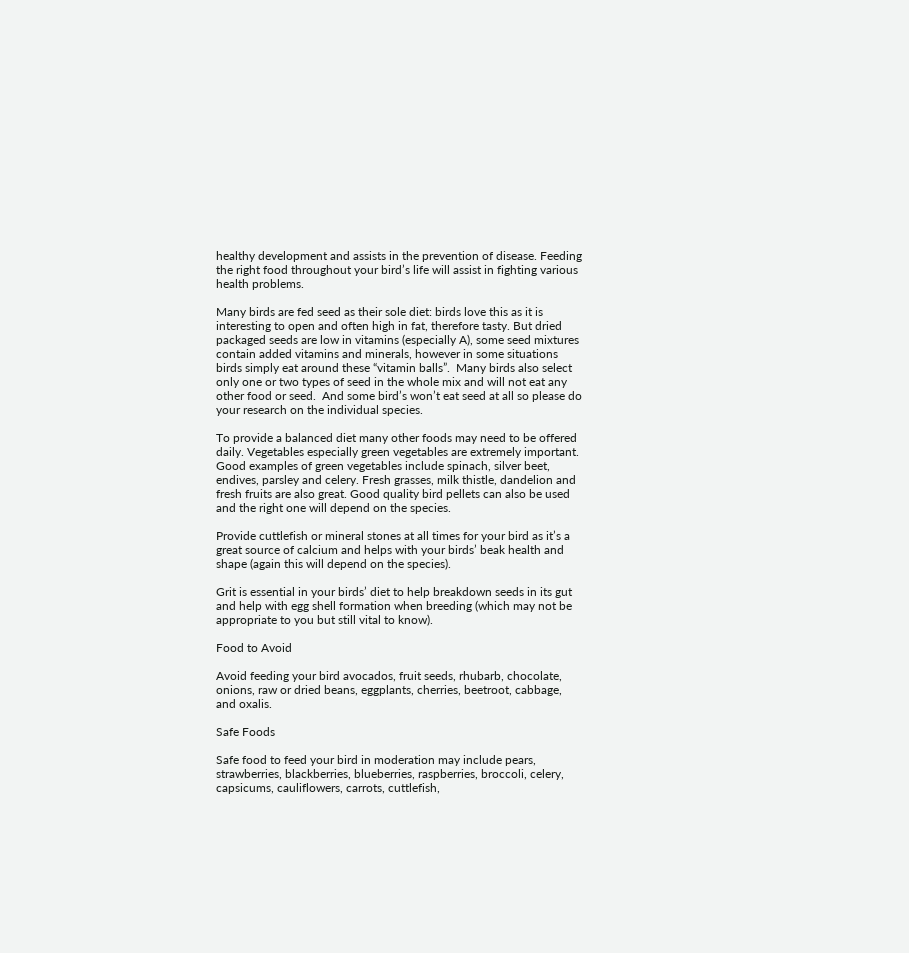healthy development and assists in the prevention of disease. Feeding the right food throughout your bird’s life will assist in fighting various health problems.

Many birds are fed seed as their sole diet: birds love this as it is interesting to open and often high in fat, therefore tasty. But dried packaged seeds are low in vitamins (especially A), some seed mixtures contain added vitamins and minerals, however in some situations birds simply eat around these “vitamin balls”.  Many birds also select only one or two types of seed in the whole mix and will not eat any other food or seed.  And some bird’s won’t eat seed at all so please do your research on the individual species.

To provide a balanced diet many other foods may need to be offered daily. Vegetables especially green vegetables are extremely important. Good examples of green vegetables include spinach, silver beet, endives, parsley and celery. Fresh grasses, milk thistle, dandelion and fresh fruits are also great. Good quality bird pellets can also be used and the right one will depend on the species.

Provide cuttlefish or mineral stones at all times for your bird as it’s a great source of calcium and helps with your birds’ beak health and shape (again this will depend on the species).

Grit is essential in your birds’ diet to help breakdown seeds in its gut and help with egg shell formation when breeding (which may not be appropriate to you but still vital to know).

Food to Avoid

Avoid feeding your bird avocados, fruit seeds, rhubarb, chocolate, onions, raw or dried beans, eggplants, cherries, beetroot, cabbage, and oxalis.

Safe Foods

Safe food to feed your bird in moderation may include pears, strawberries, blackberries, blueberries, raspberries, broccoli, celery, capsicums, cauliflowers, carrots, cuttlefish,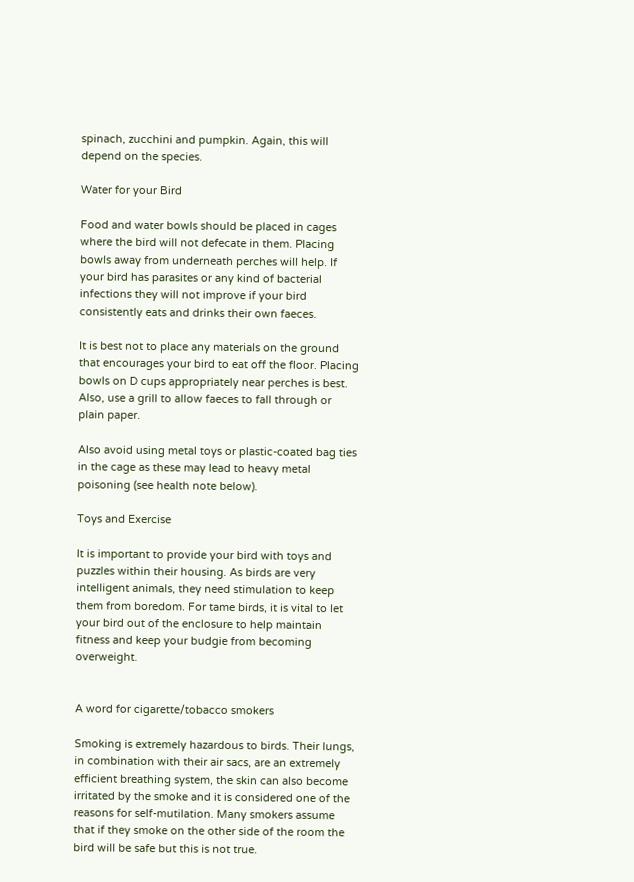spinach, zucchini and pumpkin. Again, this will depend on the species.

Water for your Bird

Food and water bowls should be placed in cages where the bird will not defecate in them. Placing bowls away from underneath perches will help. If your bird has parasites or any kind of bacterial infections they will not improve if your bird consistently eats and drinks their own faeces.

It is best not to place any materials on the ground that encourages your bird to eat off the floor. Placing bowls on D cups appropriately near perches is best. Also, use a grill to allow faeces to fall through or plain paper.

Also avoid using metal toys or plastic-coated bag ties in the cage as these may lead to heavy metal poisoning (see health note below).

Toys and Exercise

It is important to provide your bird with toys and puzzles within their housing. As birds are very intelligent animals, they need stimulation to keep them from boredom. For tame birds, it is vital to let your bird out of the enclosure to help maintain fitness and keep your budgie from becoming overweight.


A word for cigarette/tobacco smokers

Smoking is extremely hazardous to birds. Their lungs, in combination with their air sacs, are an extremely efficient breathing system, the skin can also become irritated by the smoke and it is considered one of the reasons for self-mutilation. Many smokers assume that if they smoke on the other side of the room the bird will be safe but this is not true.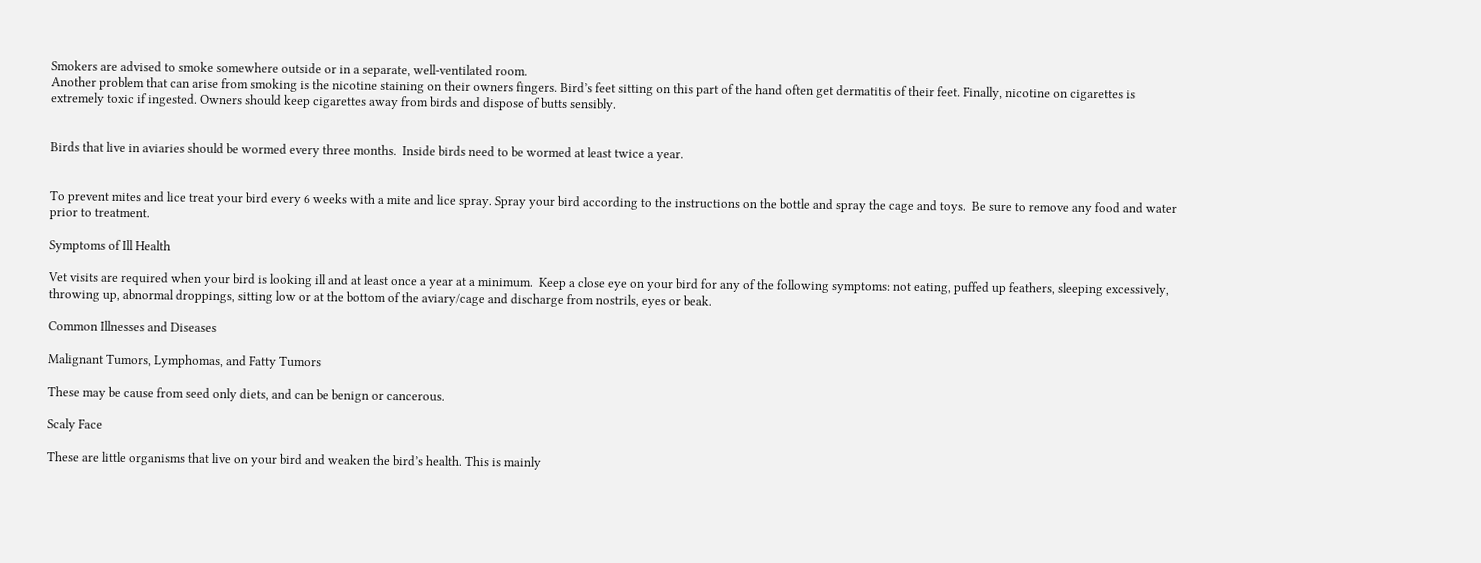Smokers are advised to smoke somewhere outside or in a separate, well-ventilated room.
Another problem that can arise from smoking is the nicotine staining on their owners fingers. Bird’s feet sitting on this part of the hand often get dermatitis of their feet. Finally, nicotine on cigarettes is extremely toxic if ingested. Owners should keep cigarettes away from birds and dispose of butts sensibly.


Birds that live in aviaries should be wormed every three months.  Inside birds need to be wormed at least twice a year.


To prevent mites and lice treat your bird every 6 weeks with a mite and lice spray. Spray your bird according to the instructions on the bottle and spray the cage and toys.  Be sure to remove any food and water prior to treatment.

Symptoms of Ill Health

Vet visits are required when your bird is looking ill and at least once a year at a minimum.  Keep a close eye on your bird for any of the following symptoms: not eating, puffed up feathers, sleeping excessively, throwing up, abnormal droppings, sitting low or at the bottom of the aviary/cage and discharge from nostrils, eyes or beak.

Common Illnesses and Diseases

Malignant Tumors, Lymphomas, and Fatty Tumors

These may be cause from seed only diets, and can be benign or cancerous.

Scaly Face

These are little organisms that live on your bird and weaken the bird’s health. This is mainly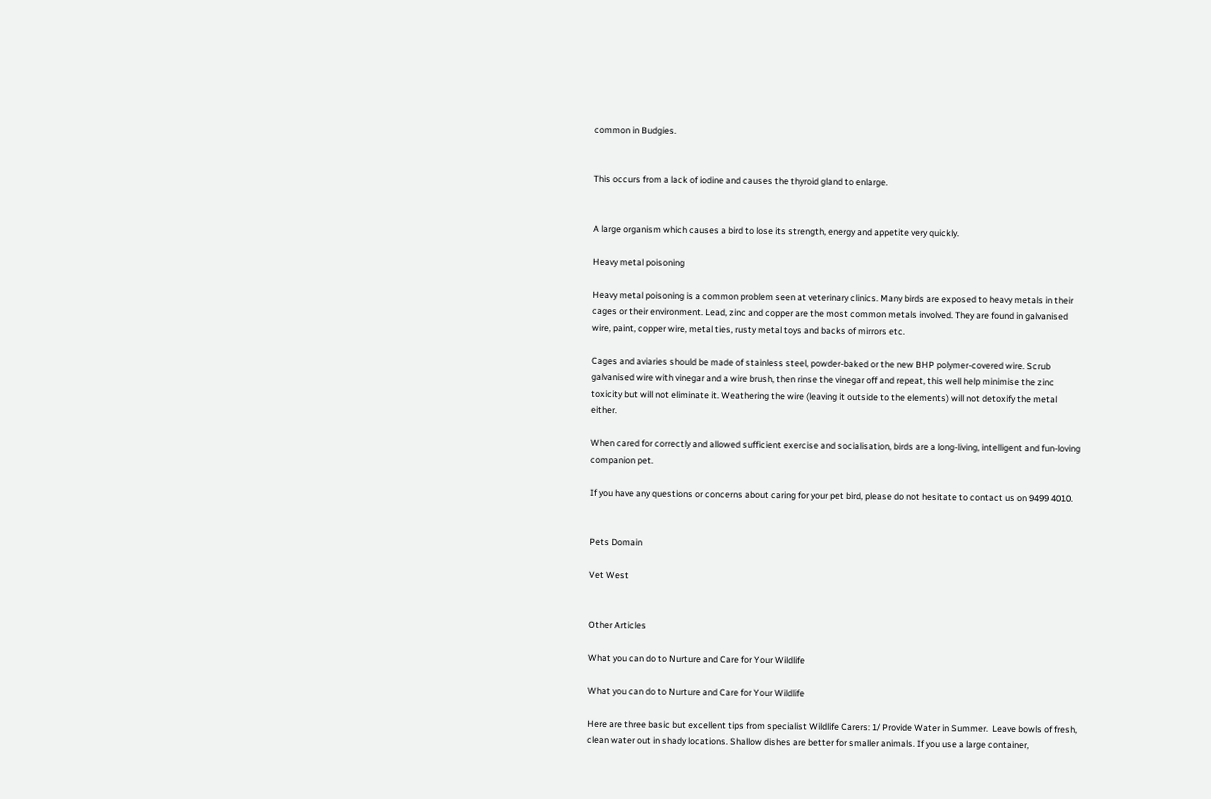common in Budgies.


This occurs from a lack of iodine and causes the thyroid gland to enlarge.


A large organism which causes a bird to lose its strength, energy and appetite very quickly.

Heavy metal poisoning

Heavy metal poisoning is a common problem seen at veterinary clinics. Many birds are exposed to heavy metals in their cages or their environment. Lead, zinc and copper are the most common metals involved. They are found in galvanised wire, paint, copper wire, metal ties, rusty metal toys and backs of mirrors etc.

Cages and aviaries should be made of stainless steel, powder-baked or the new BHP polymer-covered wire. Scrub galvanised wire with vinegar and a wire brush, then rinse the vinegar off and repeat, this well help minimise the zinc toxicity but will not eliminate it. Weathering the wire (leaving it outside to the elements) will not detoxify the metal either.

When cared for correctly and allowed sufficient exercise and socialisation, birds are a long-living, intelligent and fun-loving companion pet.

If you have any questions or concerns about caring for your pet bird, please do not hesitate to contact us on 9499 4010.


Pets Domain

Vet West


Other Articles

What you can do to Nurture and Care for Your Wildlife

What you can do to Nurture and Care for Your Wildlife

Here are three basic but excellent tips from specialist Wildlife Carers: 1/ Provide Water in Summer.  Leave bowls of fresh, clean water out in shady locations. Shallow dishes are better for smaller animals. If you use a large container,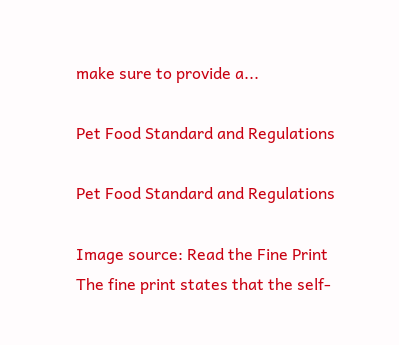make sure to provide a...

Pet Food Standard and Regulations

Pet Food Standard and Regulations

Image source: Read the Fine Print The fine print states that the self-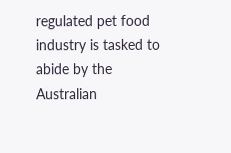regulated pet food industry is tasked to abide by the Australian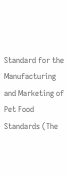Standard for the Manufacturing and Marketing of Pet Food Standards (The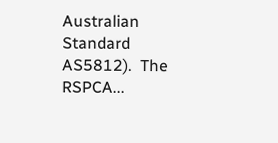Australian Standard AS5812).  The RSPCA...